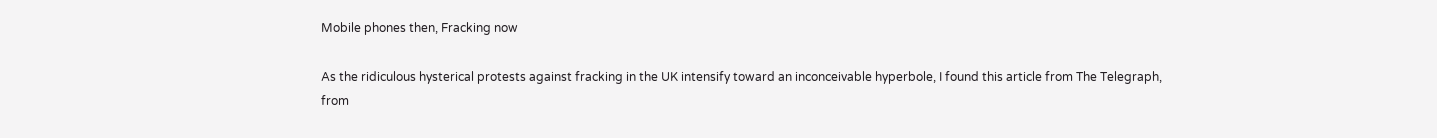Mobile phones then, Fracking now

As the ridiculous hysterical protests against fracking in the UK intensify toward an inconceivable hyperbole, I found this article from The Telegraph,  from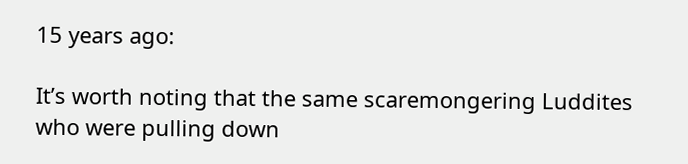15 years ago:

It’s worth noting that the same scaremongering Luddites who were pulling down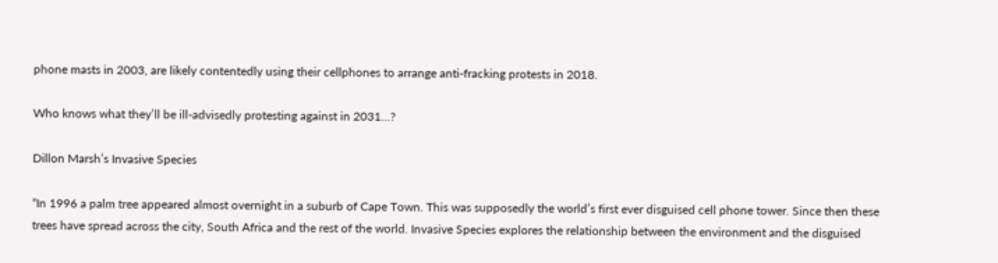phone masts in 2003, are likely contentedly using their cellphones to arrange anti-fracking protests in 2018.

Who knows what they’ll be ill-advisedly protesting against in 2031…?

Dillon Marsh’s Invasive Species

“In 1996 a palm tree appeared almost overnight in a suburb of Cape Town. This was supposedly the world’s first ever disguised cell phone tower. Since then these trees have spread across the city, South Africa and the rest of the world. Invasive Species explores the relationship between the environment and the disguised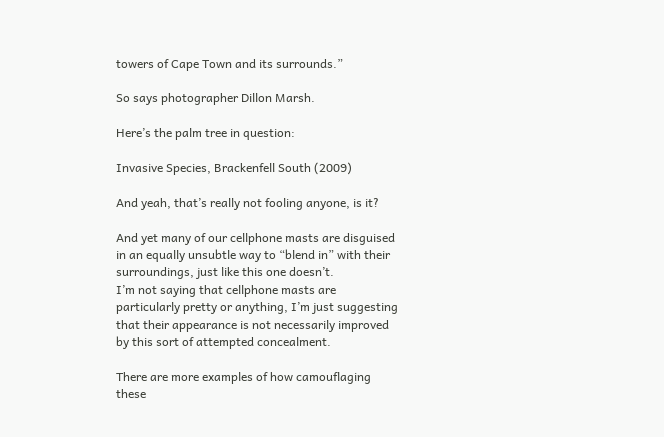towers of Cape Town and its surrounds.”

So says photographer Dillon Marsh.

Here’s the palm tree in question:

Invasive Species, Brackenfell South (2009)

And yeah, that’s really not fooling anyone, is it?

And yet many of our cellphone masts are disguised in an equally unsubtle way to “blend in” with their surroundings, just like this one doesn’t.
I’m not saying that cellphone masts are particularly pretty or anything, I’m just suggesting that their appearance is not necessarily improved by this sort of attempted concealment.

There are more examples of how camouflaging these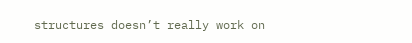structures doesn’t really work on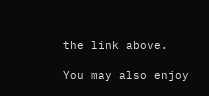the link above.

You may also enjoy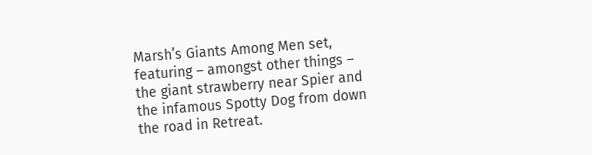Marsh’s Giants Among Men set, featuring – amongst other things – the giant strawberry near Spier and the infamous Spotty Dog from down the road in Retreat.